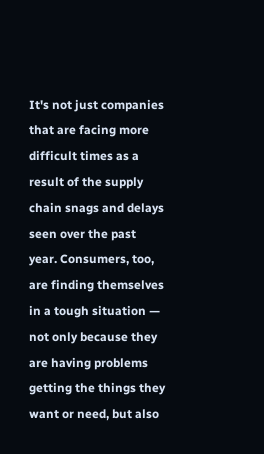It's not just companies that are facing more difficult times as a result of the supply chain snags and delays seen over the past year. Consumers, too, are finding themselves in a tough situation — not only because they are having problems getting the things they want or need, but also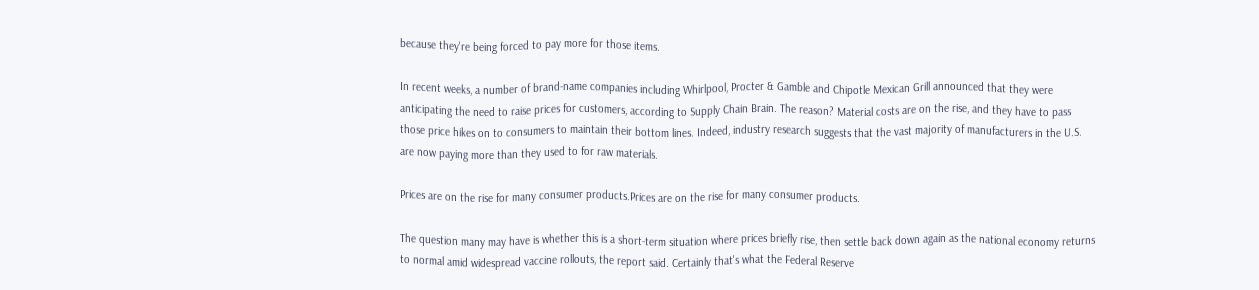because they're being forced to pay more for those items.

In recent weeks, a number of brand-name companies including Whirlpool, Procter & Gamble and Chipotle Mexican Grill announced that they were anticipating the need to raise prices for customers, according to Supply Chain Brain. The reason? Material costs are on the rise, and they have to pass those price hikes on to consumers to maintain their bottom lines. Indeed, industry research suggests that the vast majority of manufacturers in the U.S. are now paying more than they used to for raw materials.

Prices are on the rise for many consumer products.Prices are on the rise for many consumer products.

The question many may have is whether this is a short-term situation where prices briefly rise, then settle back down again as the national economy returns to normal amid widespread vaccine rollouts, the report said. Certainly that's what the Federal Reserve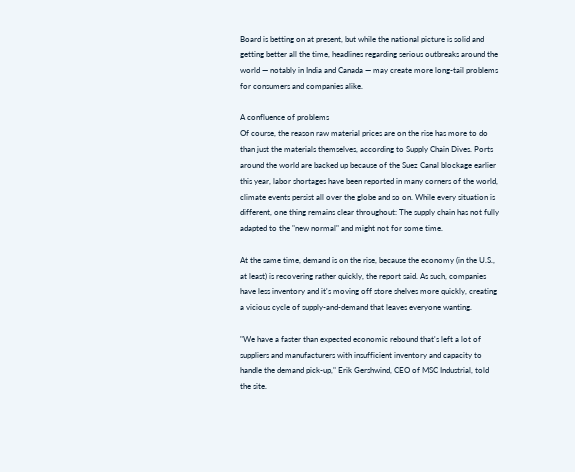Board is betting on at present, but while the national picture is solid and getting better all the time, headlines regarding serious outbreaks around the world — notably in India and Canada — may create more long-tail problems for consumers and companies alike.

A confluence of problems
Of course, the reason raw material prices are on the rise has more to do than just the materials themselves, according to Supply Chain Dives. Ports around the world are backed up because of the Suez Canal blockage earlier this year, labor shortages have been reported in many corners of the world, climate events persist all over the globe and so on. While every situation is different, one thing remains clear throughout: The supply chain has not fully adapted to the "new normal" and might not for some time.

At the same time, demand is on the rise, because the economy (in the U.S., at least) is recovering rather quickly, the report said. As such, companies have less inventory and it's moving off store shelves more quickly, creating a vicious cycle of supply-and-demand that leaves everyone wanting.

"We have a faster than expected economic rebound that's left a lot of suppliers and manufacturers with insufficient inventory and capacity to handle the demand pick-up," Erik Gershwind, CEO of MSC Industrial, told the site.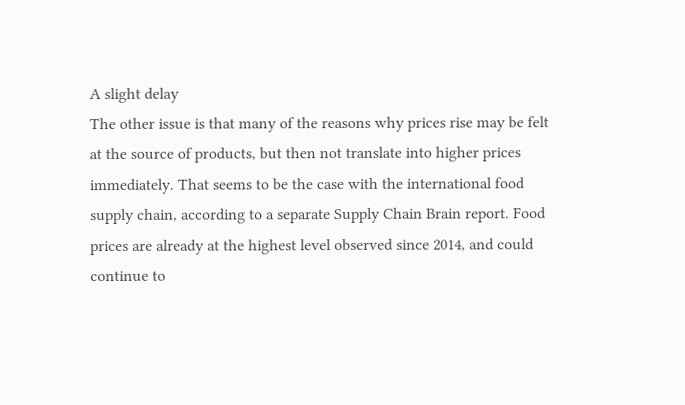A slight delay
The other issue is that many of the reasons why prices rise may be felt at the source of products, but then not translate into higher prices immediately. That seems to be the case with the international food supply chain, according to a separate Supply Chain Brain report. Food prices are already at the highest level observed since 2014, and could continue to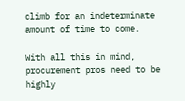climb for an indeterminate amount of time to come.

With all this in mind, procurement pros need to be highly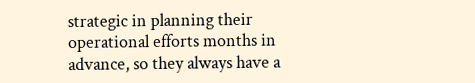strategic in planning their operational efforts months in advance, so they always have a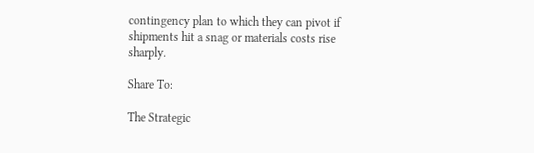contingency plan to which they can pivot if shipments hit a snag or materials costs rise sharply.

Share To:

The Strategic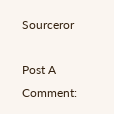Sourceror

Post A Comment: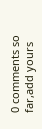0 comments so far,add yours